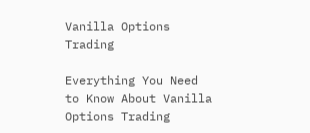Vanilla Options Trading

Everything You Need to Know About Vanilla Options Trading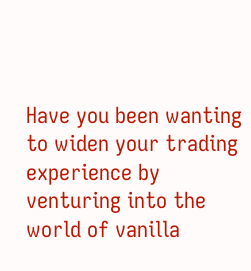Have you been wanting to widen your trading experience by venturing into the world of vanilla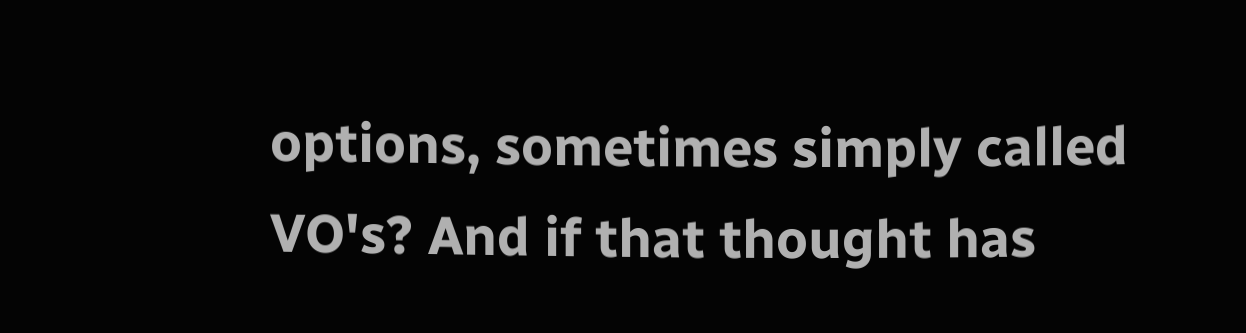options, sometimes simply called VO's? And if that thought has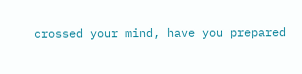crossed your mind, have you prepared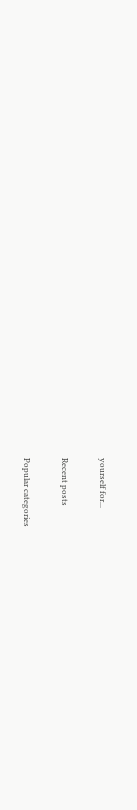yourself for...

Recent posts

Popular categories